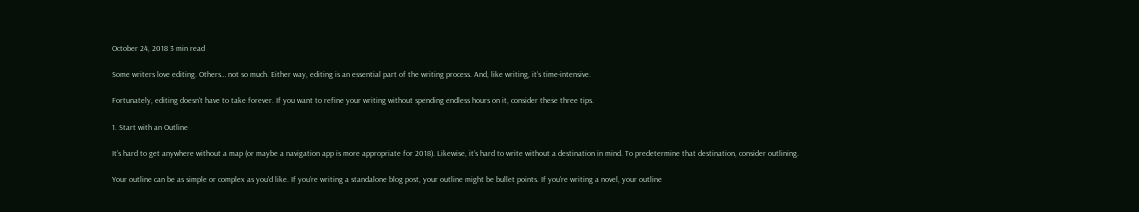October 24, 2018 3 min read

Some writers love editing. Others… not so much. Either way, editing is an essential part of the writing process. And, like writing, it’s time-intensive.

Fortunately, editing doesn’t have to take forever. If you want to refine your writing without spending endless hours on it, consider these three tips.

1. Start with an Outline

It’s hard to get anywhere without a map (or maybe a navigation app is more appropriate for 2018). Likewise, it’s hard to write without a destination in mind. To predetermine that destination, consider outlining.

Your outline can be as simple or complex as you’d like. If you’re writing a standalone blog post, your outline might be bullet points. If you’re writing a novel, your outline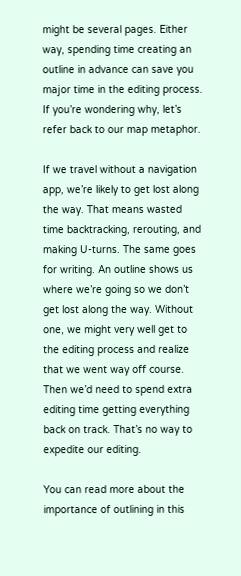might be several pages. Either way, spending time creating an outline in advance can save you major time in the editing process. If you’re wondering why, let’s refer back to our map metaphor.

If we travel without a navigation app, we’re likely to get lost along the way. That means wasted time backtracking, rerouting, and making U-turns. The same goes for writing. An outline shows us where we’re going so we don’t get lost along the way. Without one, we might very well get to the editing process and realize that we went way off course. Then we’d need to spend extra editing time getting everything back on track. That’s no way to expedite our editing.

You can read more about the importance of outlining in this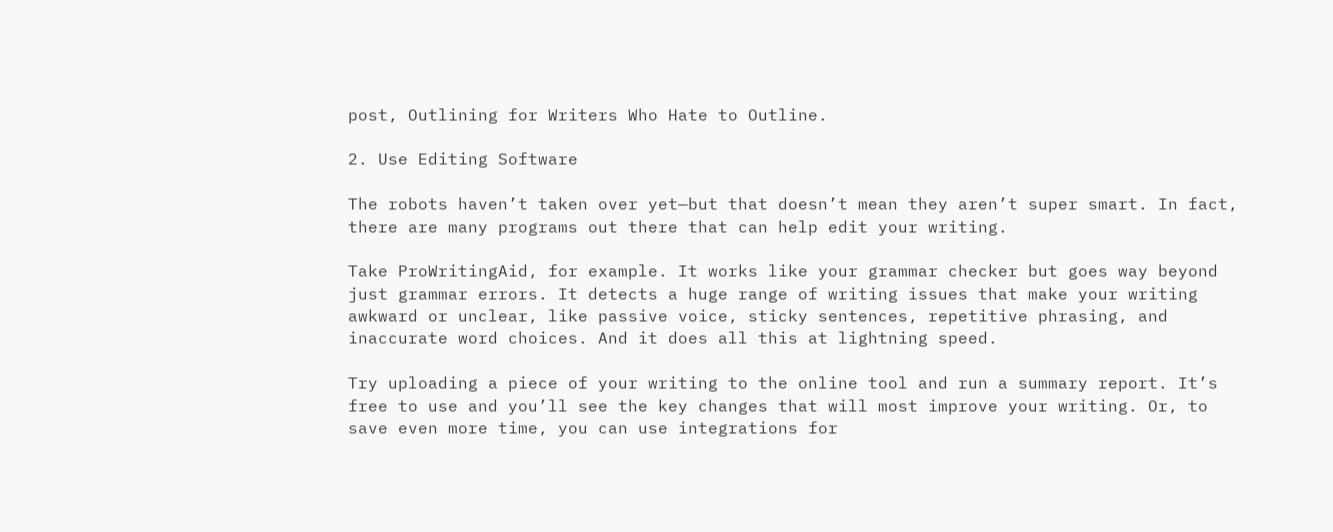post, Outlining for Writers Who Hate to Outline.

2. Use Editing Software

The robots haven’t taken over yet—but that doesn’t mean they aren’t super smart. In fact, there are many programs out there that can help edit your writing.

Take ProWritingAid, for example. It works like your grammar checker but goes way beyond just grammar errors. It detects a huge range of writing issues that make your writing awkward or unclear, like passive voice, sticky sentences, repetitive phrasing, and inaccurate word choices. And it does all this at lightning speed.

Try uploading a piece of your writing to the online tool and run a summary report. It’s free to use and you’ll see the key changes that will most improve your writing. Or, to save even more time, you can use integrations for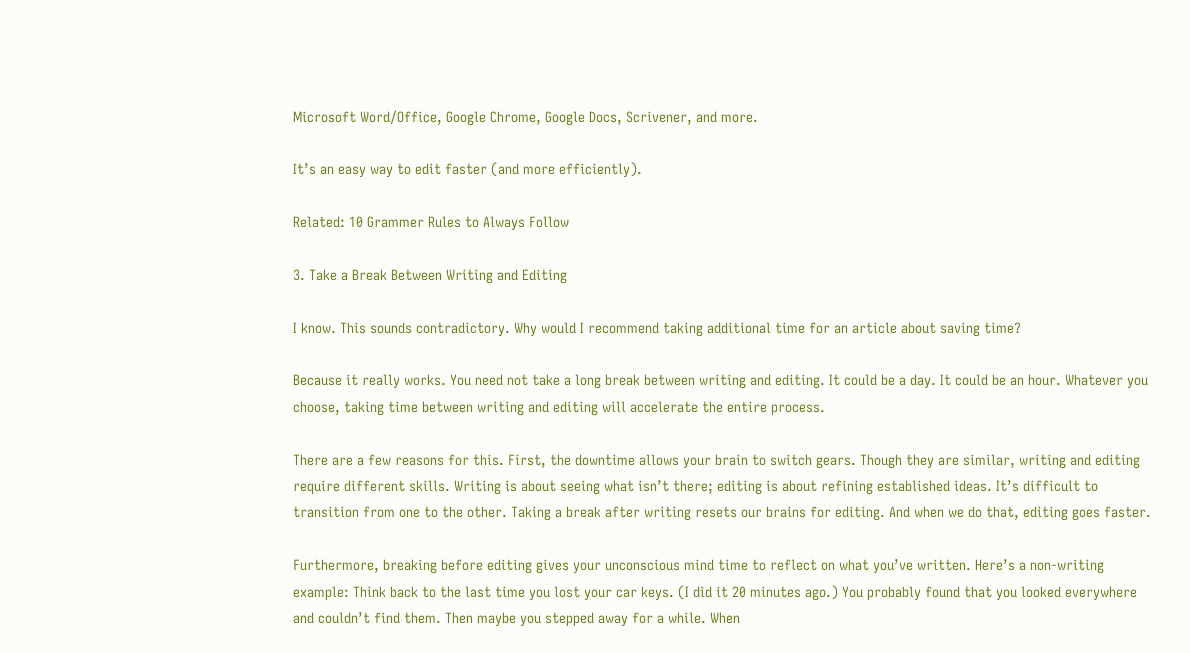Microsoft Word/Office, Google Chrome, Google Docs, Scrivener, and more.

It’s an easy way to edit faster (and more efficiently).

Related: 10 Grammer Rules to Always Follow

3. Take a Break Between Writing and Editing

I know. This sounds contradictory. Why would I recommend taking additional time for an article about saving time?

Because it really works. You need not take a long break between writing and editing. It could be a day. It could be an hour. Whatever you choose, taking time between writing and editing will accelerate the entire process.

There are a few reasons for this. First, the downtime allows your brain to switch gears. Though they are similar, writing and editing require different skills. Writing is about seeing what isn’t there; editing is about refining established ideas. It’s difficult to transition from one to the other. Taking a break after writing resets our brains for editing. And when we do that, editing goes faster.

Furthermore, breaking before editing gives your unconscious mind time to reflect on what you’ve written. Here’s a non-writing example: Think back to the last time you lost your car keys. (I did it 20 minutes ago.) You probably found that you looked everywhere and couldn’t find them. Then maybe you stepped away for a while. When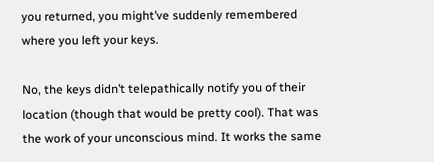you returned, you might’ve suddenly remembered where you left your keys.

No, the keys didn’t telepathically notify you of their location (though that would be pretty cool). That was the work of your unconscious mind. It works the same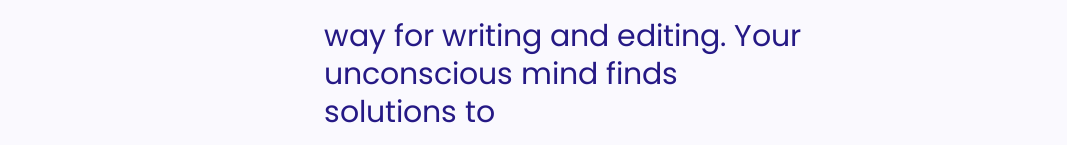way for writing and editing. Your unconscious mind finds solutions to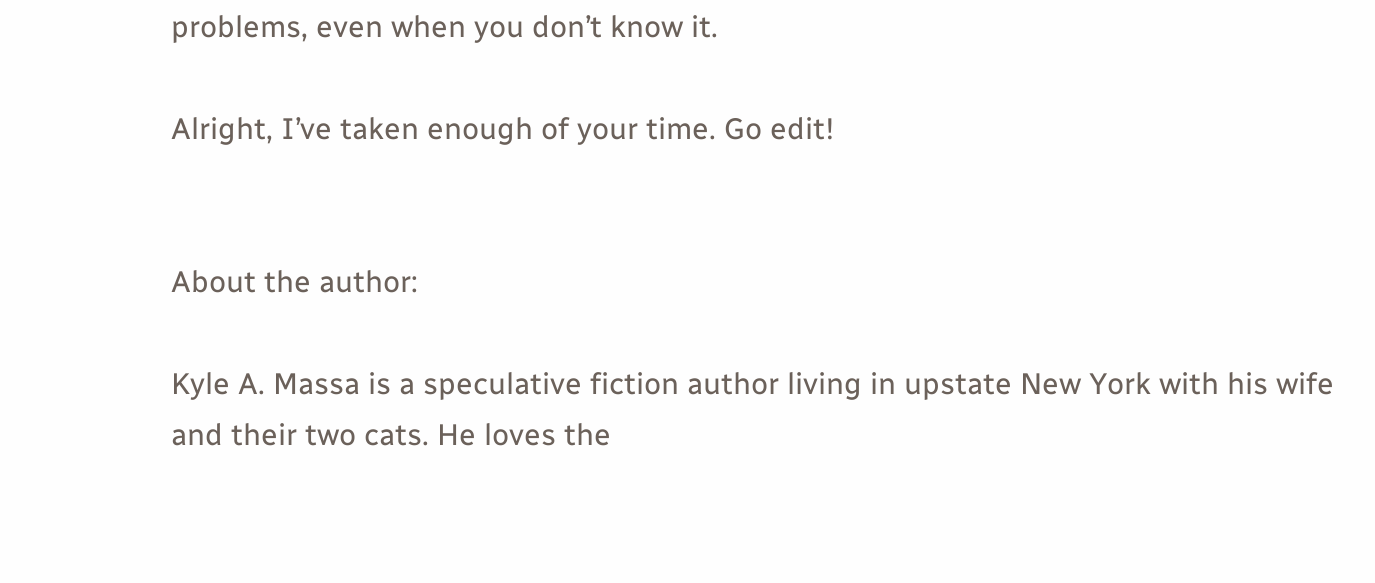problems, even when you don’t know it.

Alright, I’ve taken enough of your time. Go edit!


About the author:

Kyle A. Massa is a speculative fiction author living in upstate New York with his wife and their two cats. He loves the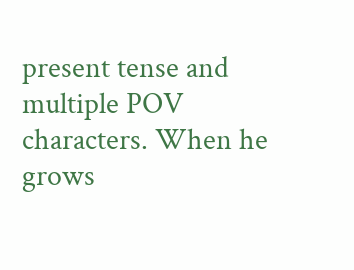present tense and multiple POV characters. When he grows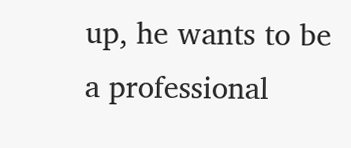up, he wants to be a professional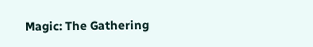Magic: The Gathering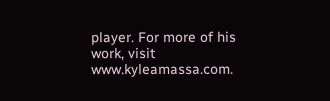player. For more of his work, visit www.kyleamassa.com.